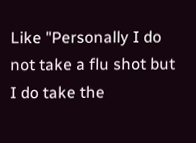Like "Personally I do not take a flu shot but I do take the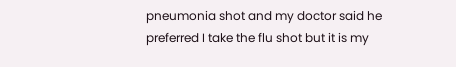pneumonia shot and my doctor said he preferred I take the flu shot but it is my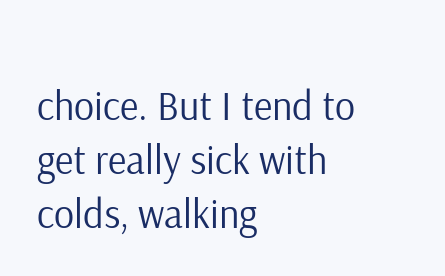choice. But I tend to get really sick with colds, walking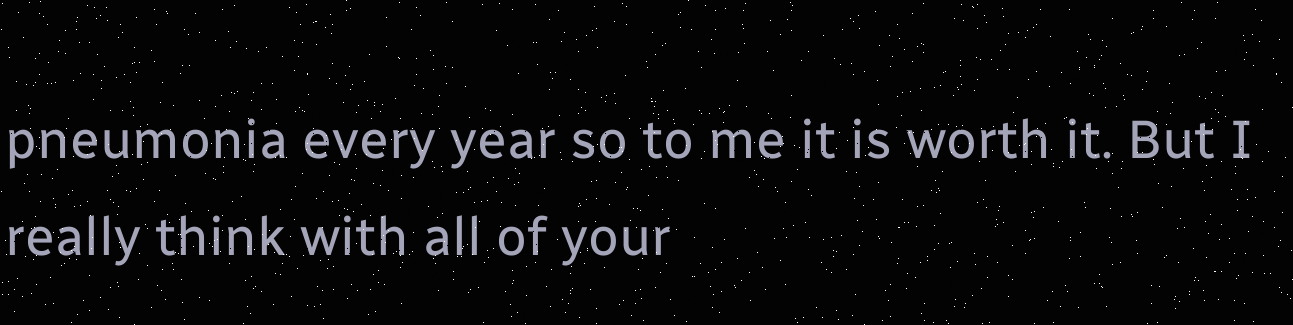pneumonia every year so to me it is worth it. But I really think with all of your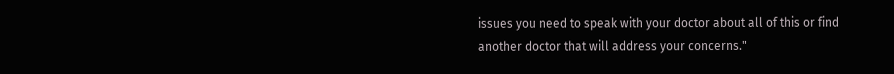issues you need to speak with your doctor about all of this or find another doctor that will address your concerns."